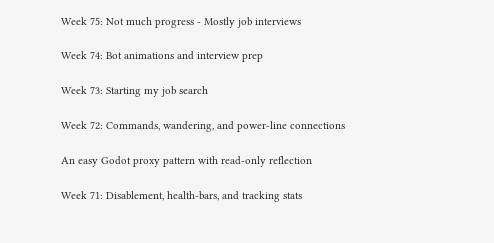Week 75: Not much progress - Mostly job interviews

Week 74: Bot animations and interview prep

Week 73: Starting my job search

Week 72: Commands, wandering, and power-line connections

An easy Godot proxy pattern with read-only reflection

Week 71: Disablement, health-bars, and tracking stats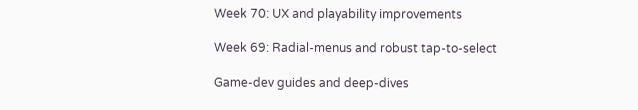Week 70: UX and playability improvements

Week 69: Radial-menus and robust tap-to-select

Game-dev guides and deep-dives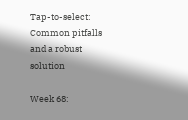Tap-to-select: Common pitfalls and a robust solution

Week 68: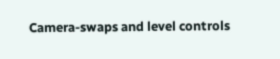Camera-swaps and level controls